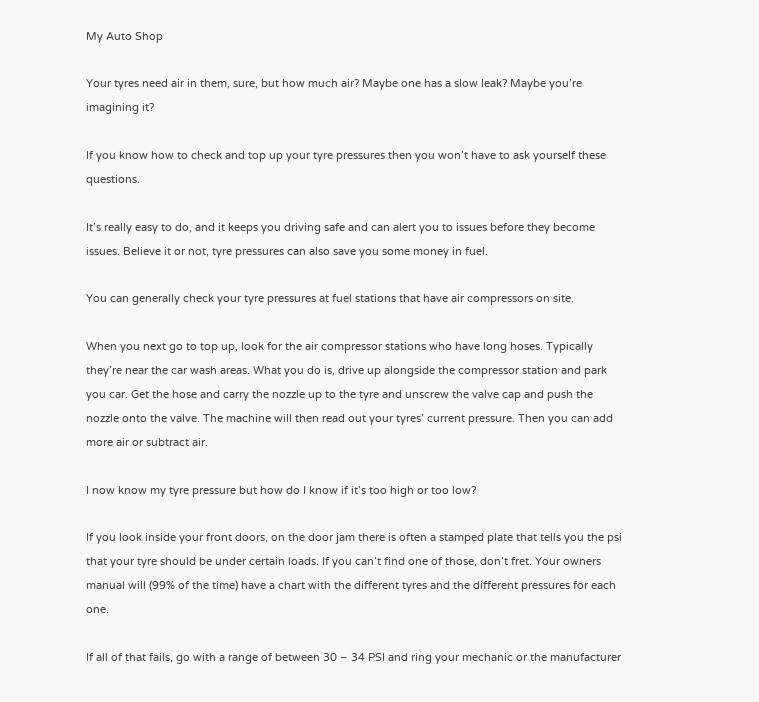My Auto Shop

Your tyres need air in them, sure, but how much air? Maybe one has a slow leak? Maybe you’re imagining it?

If you know how to check and top up your tyre pressures then you won’t have to ask yourself these questions.

It’s really easy to do, and it keeps you driving safe and can alert you to issues before they become issues. Believe it or not, tyre pressures can also save you some money in fuel.

You can generally check your tyre pressures at fuel stations that have air compressors on site.

When you next go to top up, look for the air compressor stations who have long hoses. Typically they’re near the car wash areas. What you do is, drive up alongside the compressor station and park you car. Get the hose and carry the nozzle up to the tyre and unscrew the valve cap and push the nozzle onto the valve. The machine will then read out your tyres’ current pressure. Then you can add more air or subtract air.

I now know my tyre pressure but how do I know if it’s too high or too low?

If you look inside your front doors, on the door jam there is often a stamped plate that tells you the psi that your tyre should be under certain loads. If you can’t find one of those, don’t fret. Your owners manual will (99% of the time) have a chart with the different tyres and the different pressures for each one.

If all of that fails, go with a range of between 30 – 34 PSI and ring your mechanic or the manufacturer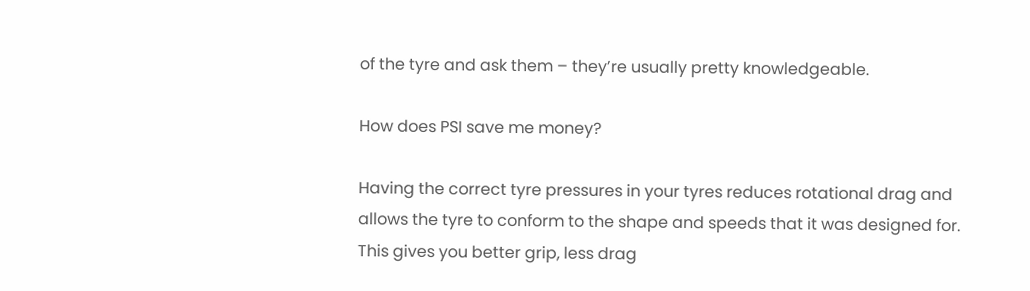of the tyre and ask them – they’re usually pretty knowledgeable.

How does PSI save me money?

Having the correct tyre pressures in your tyres reduces rotational drag and allows the tyre to conform to the shape and speeds that it was designed for. This gives you better grip, less drag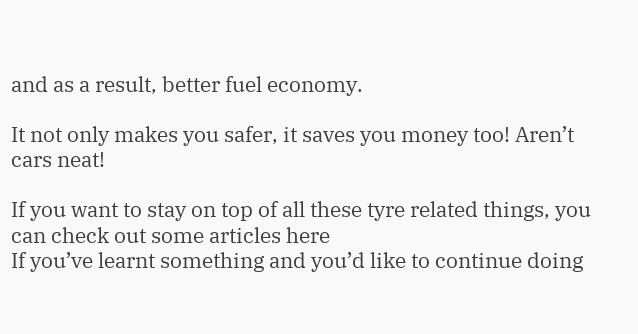and as a result, better fuel economy.

It not only makes you safer, it saves you money too! Aren’t cars neat!

If you want to stay on top of all these tyre related things, you can check out some articles here
If you’ve learnt something and you’d like to continue doing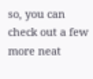so, you can check out a few more neat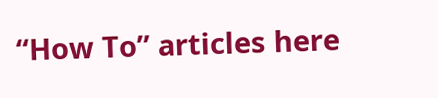“How To” articles here